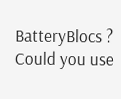BatteryBlocs ? Could you use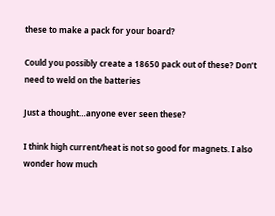these to make a pack for your board?

Could you possibly create a 18650 pack out of these? Don’t need to weld on the batteries

Just a thought…anyone ever seen these?

I think high current/heat is not so good for magnets. I also wonder how much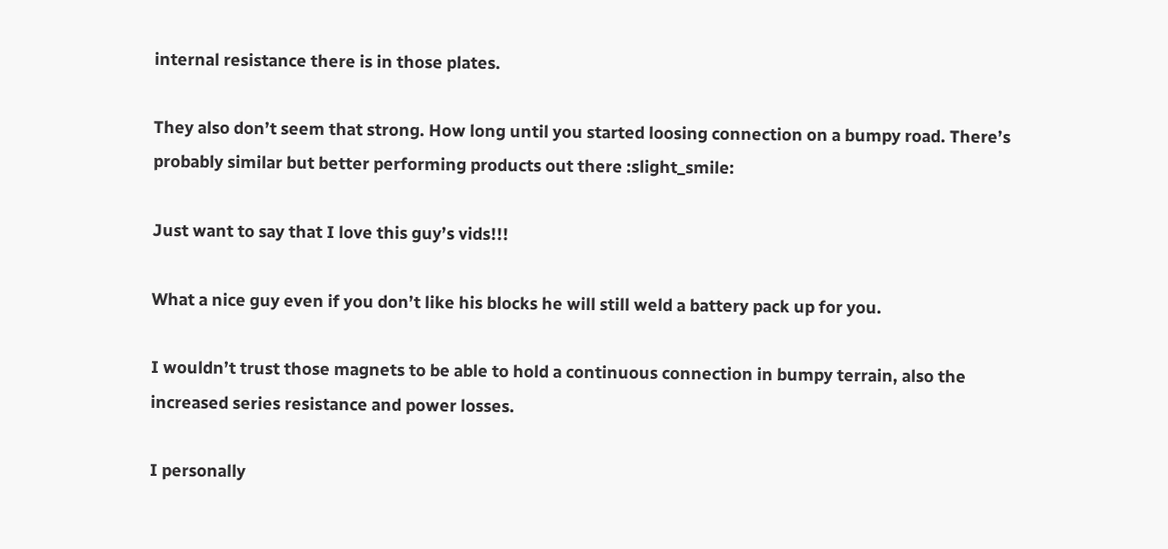internal resistance there is in those plates.

They also don’t seem that strong. How long until you started loosing connection on a bumpy road. There’s probably similar but better performing products out there :slight_smile:

Just want to say that I love this guy’s vids!!!

What a nice guy even if you don’t like his blocks he will still weld a battery pack up for you.

I wouldn’t trust those magnets to be able to hold a continuous connection in bumpy terrain, also the increased series resistance and power losses.

I personally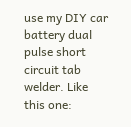use my DIY car battery dual pulse short circuit tab welder. Like this one: